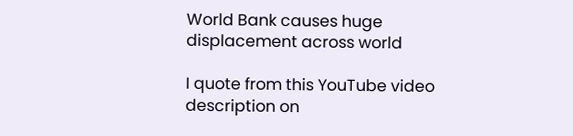World Bank causes huge displacement across world

I quote from this YouTube video description on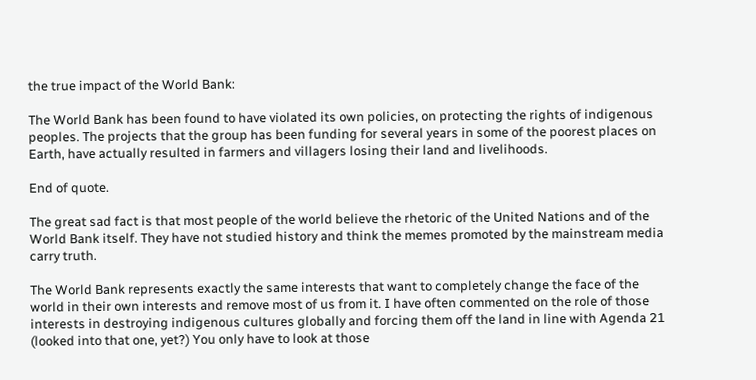the true impact of the World Bank:

The World Bank has been found to have violated its own policies, on protecting the rights of indigenous peoples. The projects that the group has been funding for several years in some of the poorest places on Earth, have actually resulted in farmers and villagers losing their land and livelihoods.

End of quote.

The great sad fact is that most people of the world believe the rhetoric of the United Nations and of the World Bank itself. They have not studied history and think the memes promoted by the mainstream media carry truth.

The World Bank represents exactly the same interests that want to completely change the face of the world in their own interests and remove most of us from it. I have often commented on the role of those interests in destroying indigenous cultures globally and forcing them off the land in line with Agenda 21 (looked into that one, yet?) You only have to look at those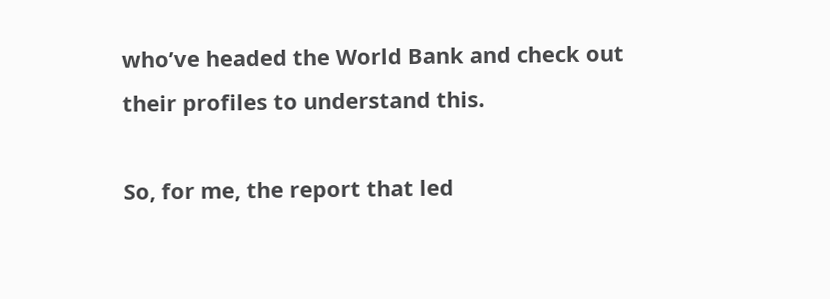who’ve headed the World Bank and check out their profiles to understand this.

So, for me, the report that led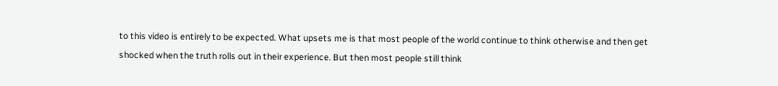to this video is entirely to be expected. What upsets me is that most people of the world continue to think otherwise and then get shocked when the truth rolls out in their experience. But then most people still think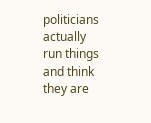politicians actually run things and think they are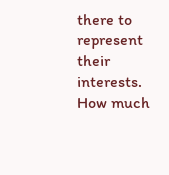there to represent their interests. How much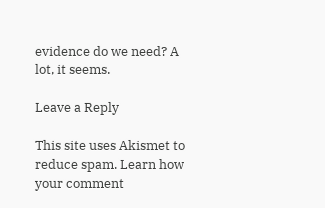evidence do we need? A lot, it seems.

Leave a Reply

This site uses Akismet to reduce spam. Learn how your comment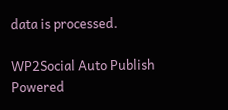data is processed.

WP2Social Auto Publish Powered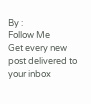By :
Follow Me
Get every new post delivered to your inbox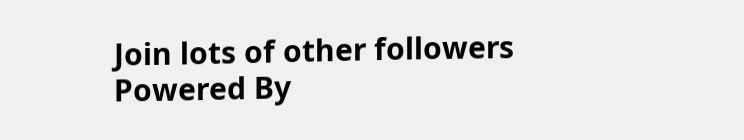Join lots of other followers
Powered By